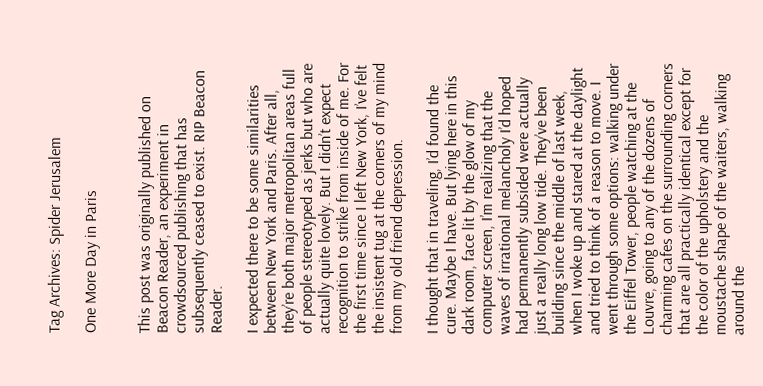Tag Archives: Spider Jerusalem

One More Day in Paris


This post was originally published on Beacon Reader, an experiment in crowdsourced publishing that has subsequently ceased to exist. RIP Beacon Reader.

I expected there to be some similarities between New York and Paris. After all, they’re both major metropolitan areas full of people stereotyped as jerks but who are actually quite lovely. But I didn’t expect recognition to strike from inside of me. For the first time since I left New York, I’ve felt the insistent tug at the corners of my mind from my old friend depression.

I thought that in traveling, I’d found the cure. Maybe I have. But lying here in this dark room, face lit by the glow of my computer screen, I’m realizing that the waves of irrational melancholy I’d hoped had permanently subsided were actually just a really long low tide. They’ve been building since the middle of last week, when I woke up and stared at the daylight and tried to think of a reason to move. I went through some options: walking under the Eiffel Tower, people watching at the Louvre, going to any of the dozens of charming cafes on the surrounding corners that are all practically identical except for the color of the upholstery and the moustache shape of the waiters, walking around the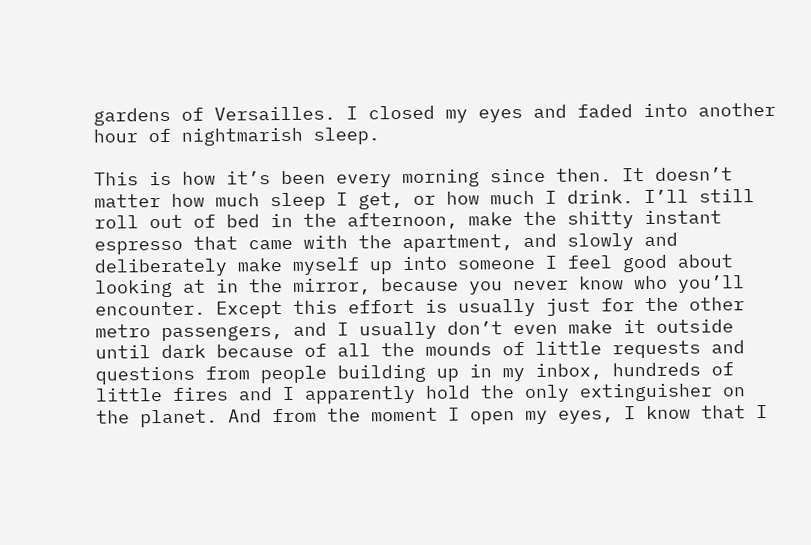gardens of Versailles. I closed my eyes and faded into another hour of nightmarish sleep.

This is how it’s been every morning since then. It doesn’t matter how much sleep I get, or how much I drink. I’ll still roll out of bed in the afternoon, make the shitty instant espresso that came with the apartment, and slowly and deliberately make myself up into someone I feel good about looking at in the mirror, because you never know who you’ll encounter. Except this effort is usually just for the other metro passengers, and I usually don’t even make it outside until dark because of all the mounds of little requests and questions from people building up in my inbox, hundreds of little fires and I apparently hold the only extinguisher on the planet. And from the moment I open my eyes, I know that I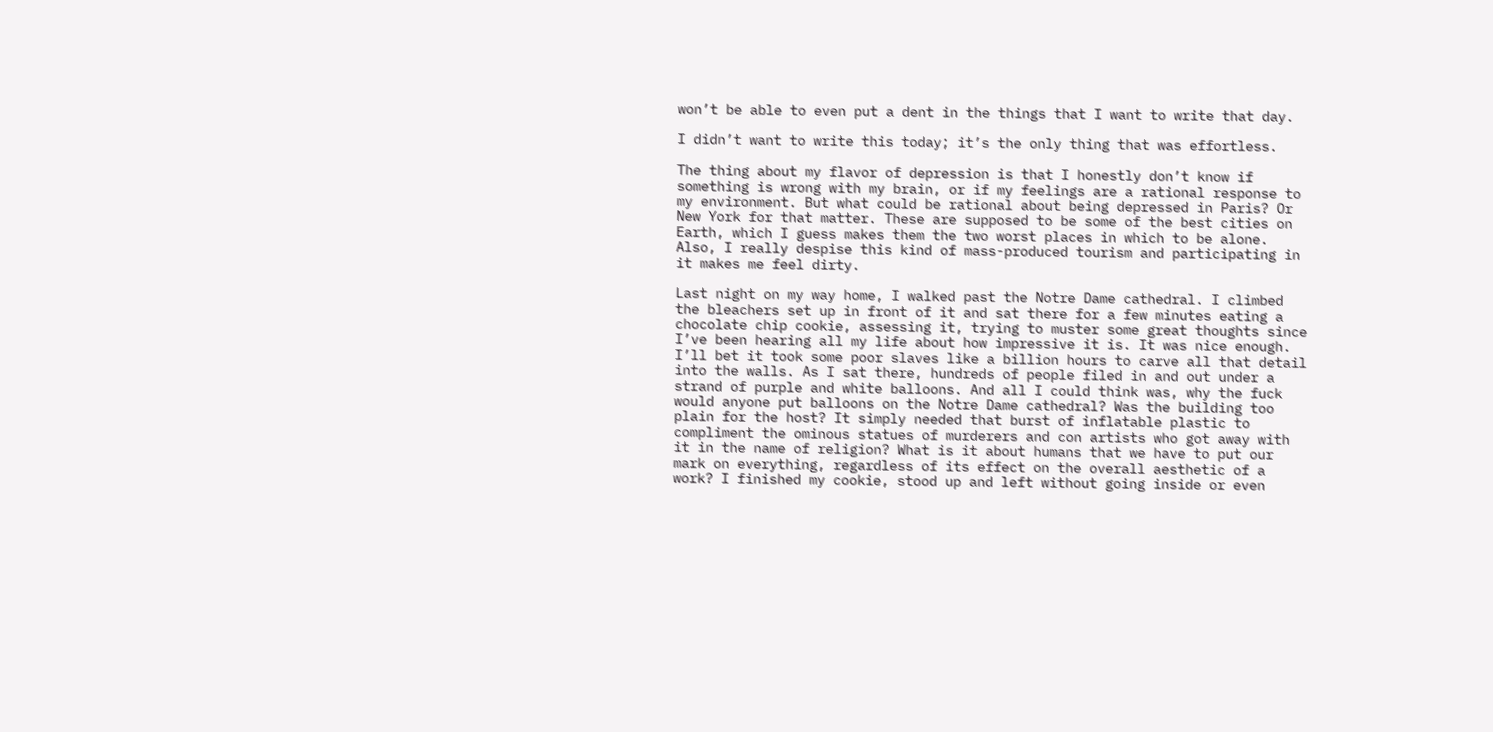won’t be able to even put a dent in the things that I want to write that day.

I didn’t want to write this today; it’s the only thing that was effortless.

The thing about my flavor of depression is that I honestly don’t know if something is wrong with my brain, or if my feelings are a rational response to my environment. But what could be rational about being depressed in Paris? Or New York for that matter. These are supposed to be some of the best cities on Earth, which I guess makes them the two worst places in which to be alone. Also, I really despise this kind of mass-produced tourism and participating in it makes me feel dirty.

Last night on my way home, I walked past the Notre Dame cathedral. I climbed the bleachers set up in front of it and sat there for a few minutes eating a chocolate chip cookie, assessing it, trying to muster some great thoughts since I’ve been hearing all my life about how impressive it is. It was nice enough. I’ll bet it took some poor slaves like a billion hours to carve all that detail into the walls. As I sat there, hundreds of people filed in and out under a strand of purple and white balloons. And all I could think was, why the fuck would anyone put balloons on the Notre Dame cathedral? Was the building too plain for the host? It simply needed that burst of inflatable plastic to compliment the ominous statues of murderers and con artists who got away with it in the name of religion? What is it about humans that we have to put our mark on everything, regardless of its effect on the overall aesthetic of a work? I finished my cookie, stood up and left without going inside or even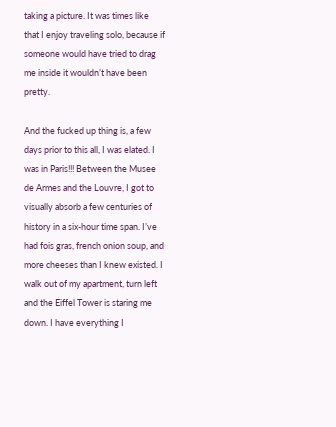taking a picture. It was times like that I enjoy traveling solo, because if someone would have tried to drag me inside it wouldn’t have been pretty.

And the fucked up thing is, a few days prior to this all, I was elated. I was in Paris!!! Between the Musee de Armes and the Louvre, I got to visually absorb a few centuries of history in a six-hour time span. I’ve had fois gras, french onion soup, and more cheeses than I knew existed. I walk out of my apartment, turn left and the Eiffel Tower is staring me down. I have everything I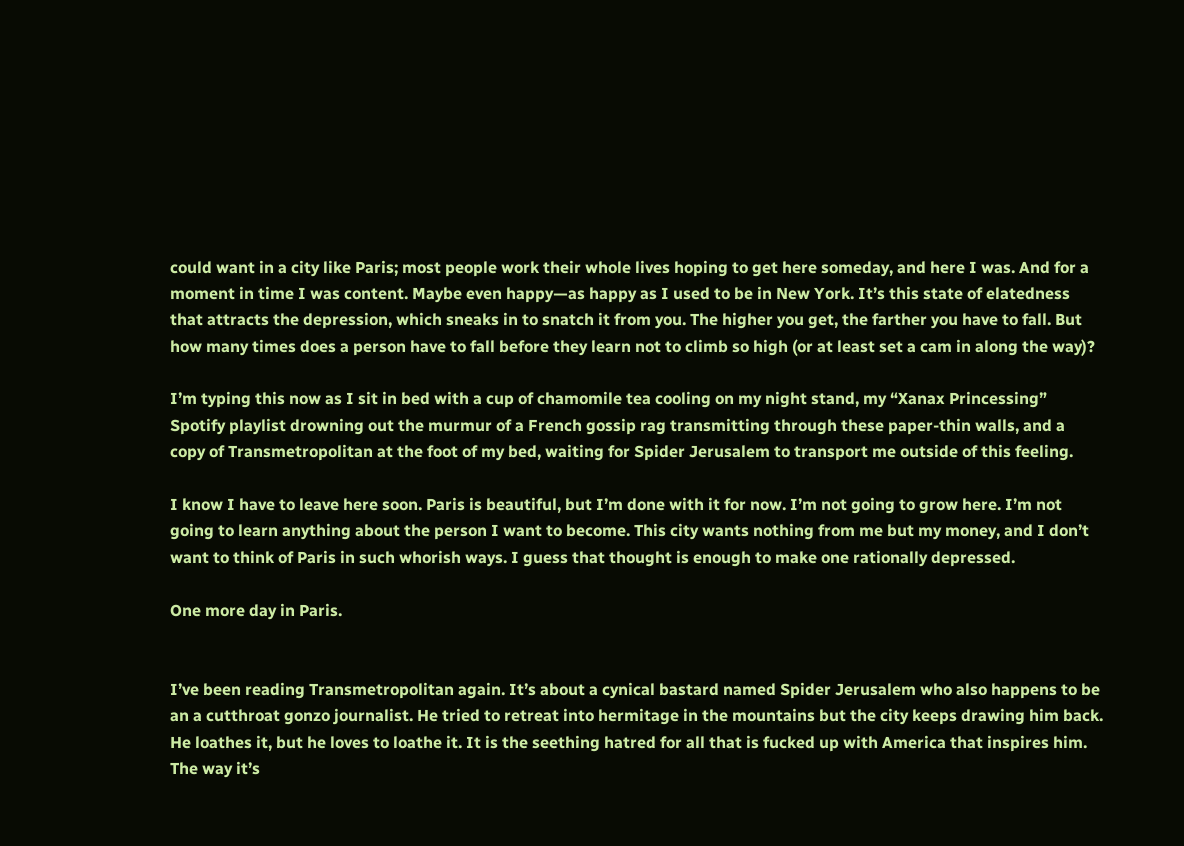could want in a city like Paris; most people work their whole lives hoping to get here someday, and here I was. And for a moment in time I was content. Maybe even happy—as happy as I used to be in New York. It’s this state of elatedness that attracts the depression, which sneaks in to snatch it from you. The higher you get, the farther you have to fall. But how many times does a person have to fall before they learn not to climb so high (or at least set a cam in along the way)?

I’m typing this now as I sit in bed with a cup of chamomile tea cooling on my night stand, my “Xanax Princessing” Spotify playlist drowning out the murmur of a French gossip rag transmitting through these paper-thin walls, and a copy of Transmetropolitan at the foot of my bed, waiting for Spider Jerusalem to transport me outside of this feeling.

I know I have to leave here soon. Paris is beautiful, but I’m done with it for now. I’m not going to grow here. I’m not going to learn anything about the person I want to become. This city wants nothing from me but my money, and I don’t want to think of Paris in such whorish ways. I guess that thought is enough to make one rationally depressed.

One more day in Paris.


I’ve been reading Transmetropolitan again. It’s about a cynical bastard named Spider Jerusalem who also happens to be an a cutthroat gonzo journalist. He tried to retreat into hermitage in the mountains but the city keeps drawing him back. He loathes it, but he loves to loathe it. It is the seething hatred for all that is fucked up with America that inspires him. The way it’s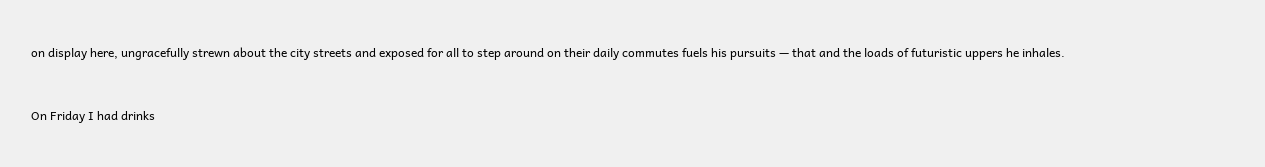on display here, ungracefully strewn about the city streets and exposed for all to step around on their daily commutes fuels his pursuits — that and the loads of futuristic uppers he inhales.


On Friday I had drinks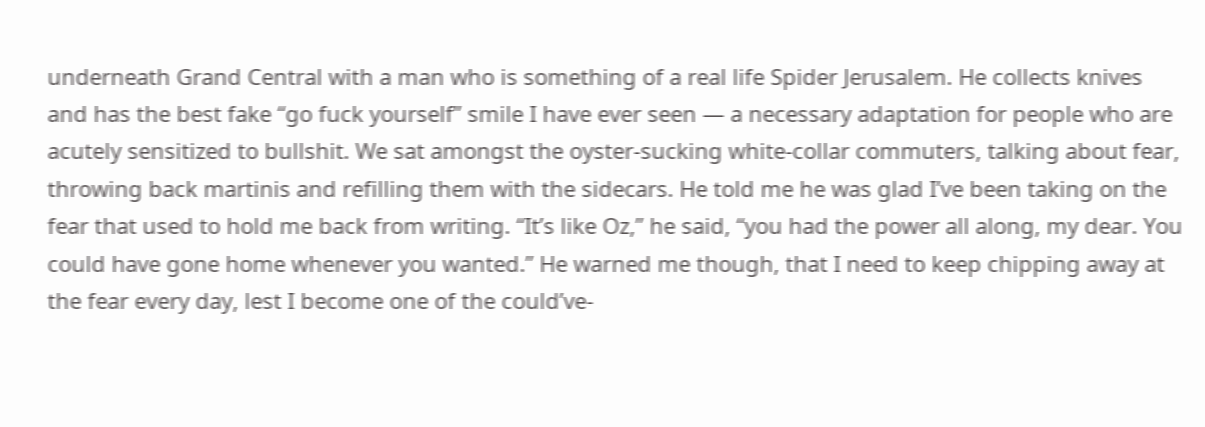underneath Grand Central with a man who is something of a real life Spider Jerusalem. He collects knives and has the best fake “go fuck yourself” smile I have ever seen — a necessary adaptation for people who are acutely sensitized to bullshit. We sat amongst the oyster-sucking white-collar commuters, talking about fear, throwing back martinis and refilling them with the sidecars. He told me he was glad I’ve been taking on the fear that used to hold me back from writing. “It’s like Oz,” he said, “you had the power all along, my dear. You could have gone home whenever you wanted.” He warned me though, that I need to keep chipping away at the fear every day, lest I become one of the could’ve-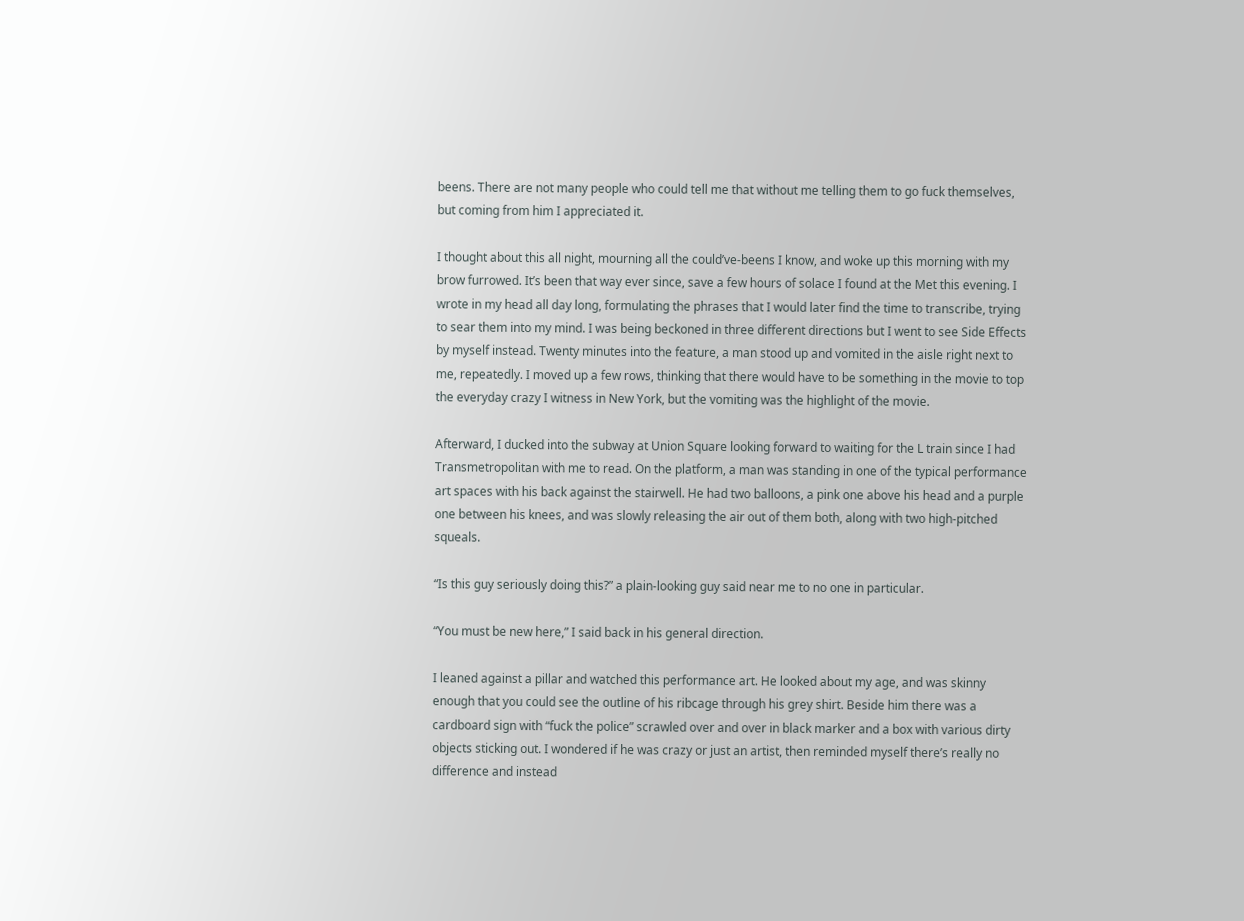beens. There are not many people who could tell me that without me telling them to go fuck themselves, but coming from him I appreciated it.

I thought about this all night, mourning all the could’ve-beens I know, and woke up this morning with my brow furrowed. It’s been that way ever since, save a few hours of solace I found at the Met this evening. I wrote in my head all day long, formulating the phrases that I would later find the time to transcribe, trying to sear them into my mind. I was being beckoned in three different directions but I went to see Side Effects by myself instead. Twenty minutes into the feature, a man stood up and vomited in the aisle right next to me, repeatedly. I moved up a few rows, thinking that there would have to be something in the movie to top the everyday crazy I witness in New York, but the vomiting was the highlight of the movie.

Afterward, I ducked into the subway at Union Square looking forward to waiting for the L train since I had Transmetropolitan with me to read. On the platform, a man was standing in one of the typical performance art spaces with his back against the stairwell. He had two balloons, a pink one above his head and a purple one between his knees, and was slowly releasing the air out of them both, along with two high-pitched squeals.

“Is this guy seriously doing this?” a plain-looking guy said near me to no one in particular.

“You must be new here,” I said back in his general direction.

I leaned against a pillar and watched this performance art. He looked about my age, and was skinny enough that you could see the outline of his ribcage through his grey shirt. Beside him there was a cardboard sign with “fuck the police” scrawled over and over in black marker and a box with various dirty objects sticking out. I wondered if he was crazy or just an artist, then reminded myself there’s really no difference and instead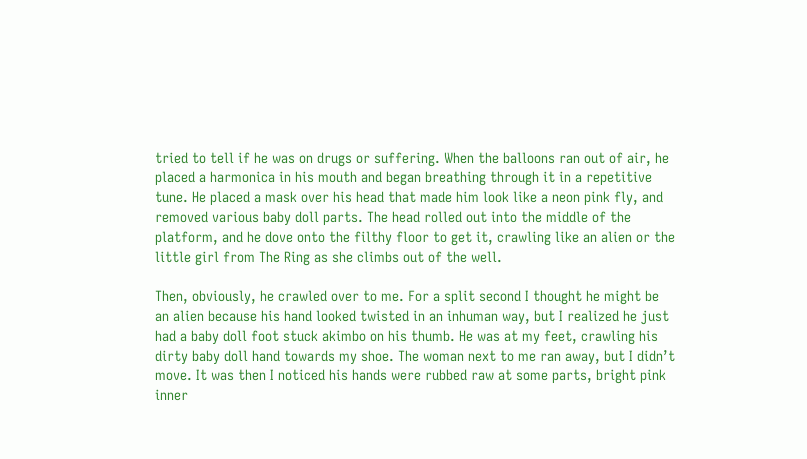tried to tell if he was on drugs or suffering. When the balloons ran out of air, he placed a harmonica in his mouth and began breathing through it in a repetitive tune. He placed a mask over his head that made him look like a neon pink fly, and removed various baby doll parts. The head rolled out into the middle of the platform, and he dove onto the filthy floor to get it, crawling like an alien or the little girl from The Ring as she climbs out of the well.

Then, obviously, he crawled over to me. For a split second I thought he might be an alien because his hand looked twisted in an inhuman way, but I realized he just had a baby doll foot stuck akimbo on his thumb. He was at my feet, crawling his dirty baby doll hand towards my shoe. The woman next to me ran away, but I didn’t move. It was then I noticed his hands were rubbed raw at some parts, bright pink inner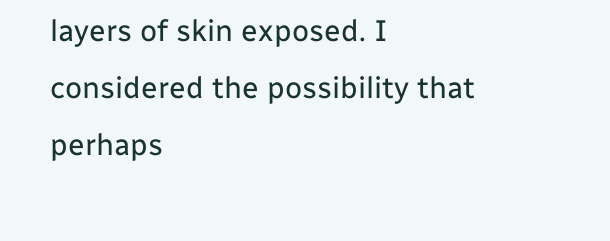layers of skin exposed. I considered the possibility that perhaps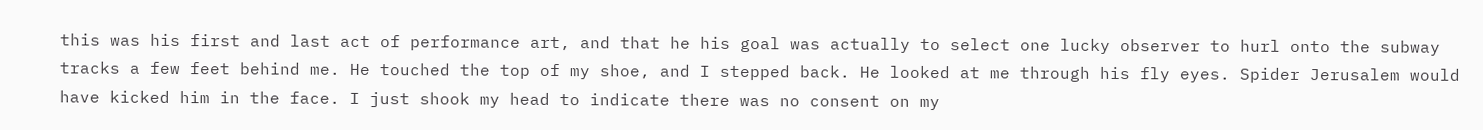this was his first and last act of performance art, and that he his goal was actually to select one lucky observer to hurl onto the subway tracks a few feet behind me. He touched the top of my shoe, and I stepped back. He looked at me through his fly eyes. Spider Jerusalem would have kicked him in the face. I just shook my head to indicate there was no consent on my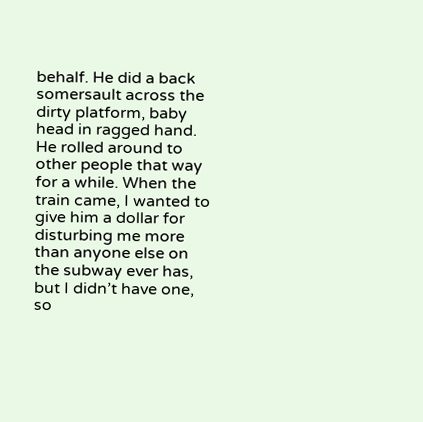behalf. He did a back somersault across the dirty platform, baby head in ragged hand. He rolled around to other people that way for a while. When the train came, I wanted to give him a dollar for disturbing me more than anyone else on the subway ever has, but I didn’t have one, so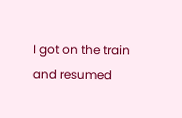I got on the train and resumed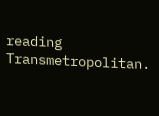reading Transmetropolitan.